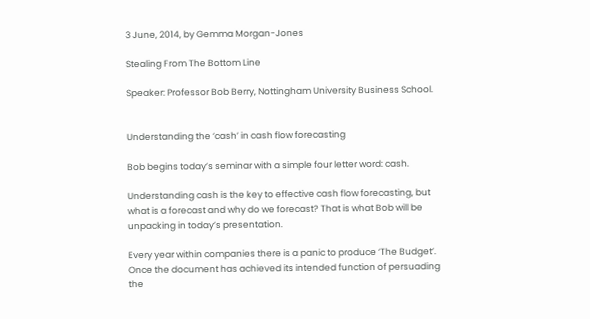3 June, 2014, by Gemma Morgan-Jones

Stealing From The Bottom Line

Speaker: Professor Bob Berry, Nottingham University Business School.


Understanding the ‘cash’ in cash flow forecasting

Bob begins today’s seminar with a simple four letter word: cash.

Understanding cash is the key to effective cash flow forecasting, but what is a forecast and why do we forecast? That is what Bob will be unpacking in today’s presentation.

Every year within companies there is a panic to produce ‘The Budget’. Once the document has achieved its intended function of persuading the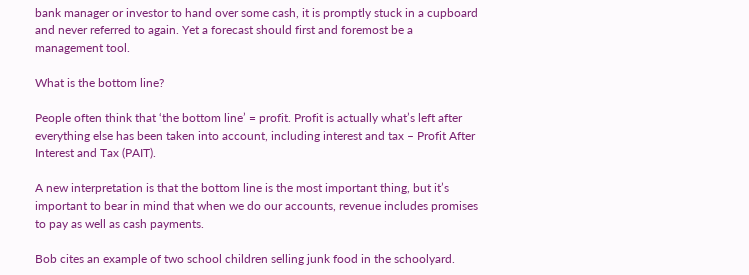bank manager or investor to hand over some cash, it is promptly stuck in a cupboard and never referred to again. Yet a forecast should first and foremost be a management tool.

What is the bottom line?

People often think that ‘the bottom line’ = profit. Profit is actually what’s left after everything else has been taken into account, including interest and tax – Profit After Interest and Tax (PAIT).

A new interpretation is that the bottom line is the most important thing, but it’s important to bear in mind that when we do our accounts, revenue includes promises to pay as well as cash payments.

Bob cites an example of two school children selling junk food in the schoolyard.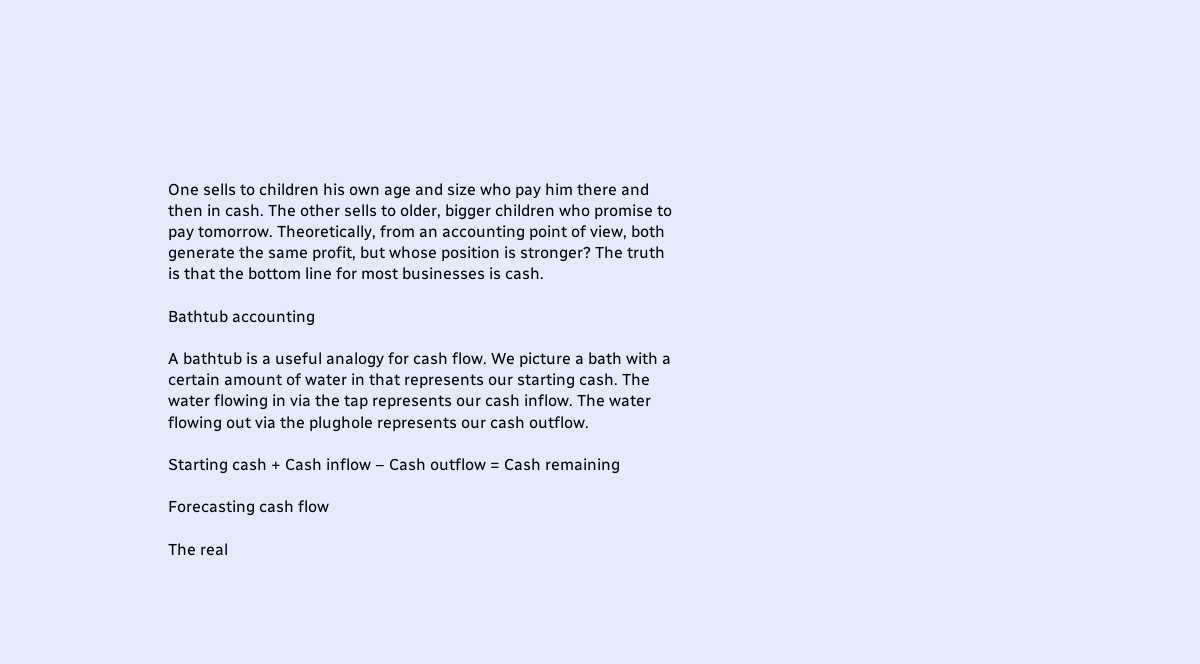One sells to children his own age and size who pay him there and then in cash. The other sells to older, bigger children who promise to pay tomorrow. Theoretically, from an accounting point of view, both generate the same profit, but whose position is stronger? The truth is that the bottom line for most businesses is cash.

Bathtub accounting

A bathtub is a useful analogy for cash flow. We picture a bath with a certain amount of water in that represents our starting cash. The water flowing in via the tap represents our cash inflow. The water flowing out via the plughole represents our cash outflow.

Starting cash + Cash inflow – Cash outflow = Cash remaining

Forecasting cash flow

The real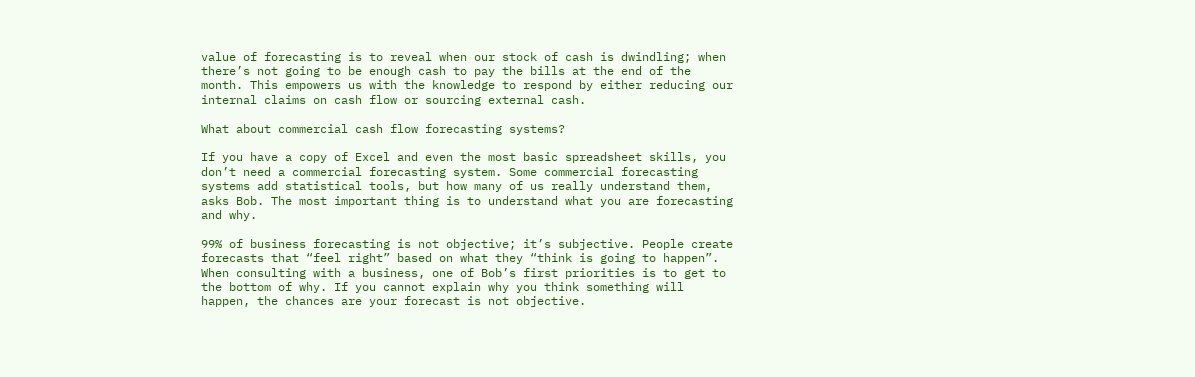value of forecasting is to reveal when our stock of cash is dwindling; when there’s not going to be enough cash to pay the bills at the end of the month. This empowers us with the knowledge to respond by either reducing our internal claims on cash flow or sourcing external cash.

What about commercial cash flow forecasting systems?

If you have a copy of Excel and even the most basic spreadsheet skills, you don’t need a commercial forecasting system. Some commercial forecasting systems add statistical tools, but how many of us really understand them, asks Bob. The most important thing is to understand what you are forecasting and why.

99% of business forecasting is not objective; it’s subjective. People create forecasts that “feel right” based on what they “think is going to happen”. When consulting with a business, one of Bob’s first priorities is to get to the bottom of why. If you cannot explain why you think something will happen, the chances are your forecast is not objective.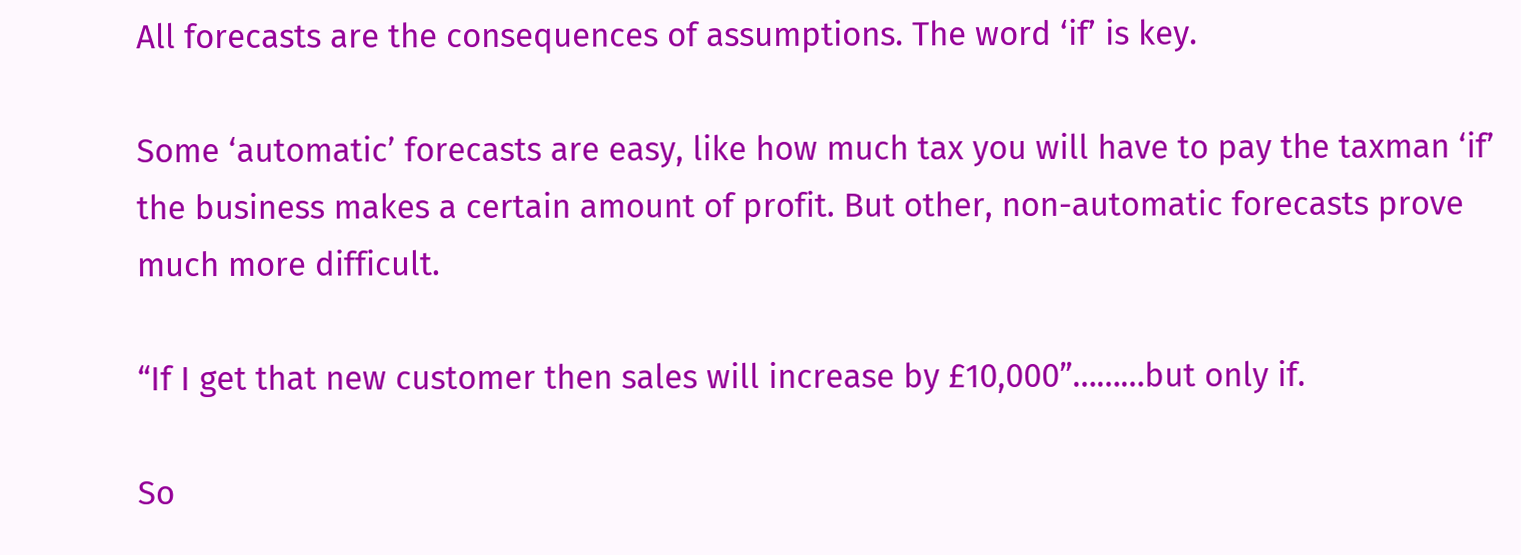All forecasts are the consequences of assumptions. The word ‘if’ is key.

Some ‘automatic’ forecasts are easy, like how much tax you will have to pay the taxman ‘if’ the business makes a certain amount of profit. But other, non-automatic forecasts prove much more difficult.

“If I get that new customer then sales will increase by £10,000”………but only if.

So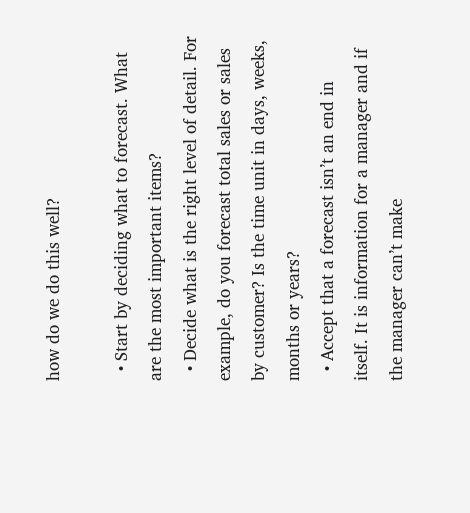how do we do this well?

  • Start by deciding what to forecast. What are the most important items?
  • Decide what is the right level of detail. For example, do you forecast total sales or sales by customer? Is the time unit in days, weeks, months or years?
  • Accept that a forecast isn’t an end in itself. It is information for a manager and if the manager can’t make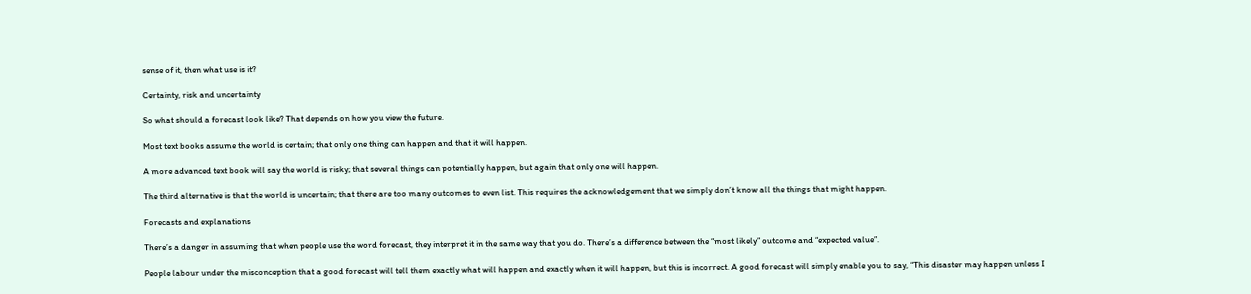sense of it, then what use is it?

Certainty, risk and uncertainty

So what should a forecast look like? That depends on how you view the future.

Most text books assume the world is certain; that only one thing can happen and that it will happen.

A more advanced text book will say the world is risky; that several things can potentially happen, but again that only one will happen.

The third alternative is that the world is uncertain; that there are too many outcomes to even list. This requires the acknowledgement that we simply don’t know all the things that might happen.

Forecasts and explanations

There’s a danger in assuming that when people use the word forecast, they interpret it in the same way that you do. There’s a difference between the “most likely” outcome and “expected value”.

People labour under the misconception that a good forecast will tell them exactly what will happen and exactly when it will happen, but this is incorrect. A good forecast will simply enable you to say, “This disaster may happen unless I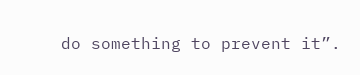do something to prevent it”.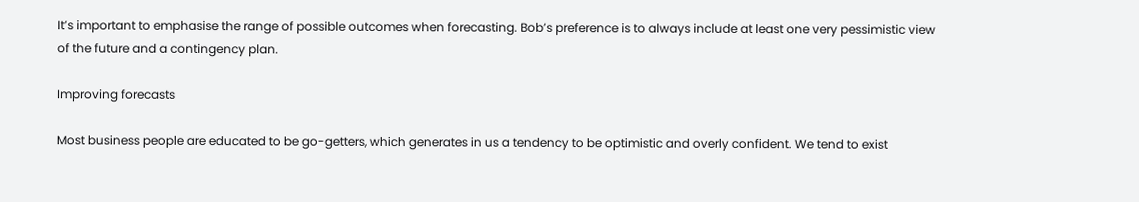It’s important to emphasise the range of possible outcomes when forecasting. Bob’s preference is to always include at least one very pessimistic view of the future and a contingency plan.

Improving forecasts

Most business people are educated to be go-getters, which generates in us a tendency to be optimistic and overly confident. We tend to exist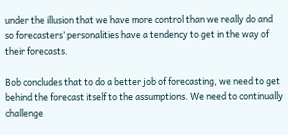under the illusion that we have more control than we really do and so forecasters’ personalities have a tendency to get in the way of their forecasts.

Bob concludes that to do a better job of forecasting, we need to get behind the forecast itself to the assumptions. We need to continually challenge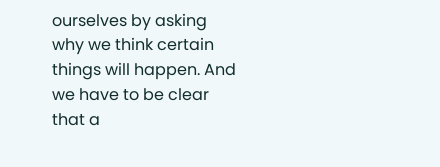ourselves by asking why we think certain things will happen. And we have to be clear that a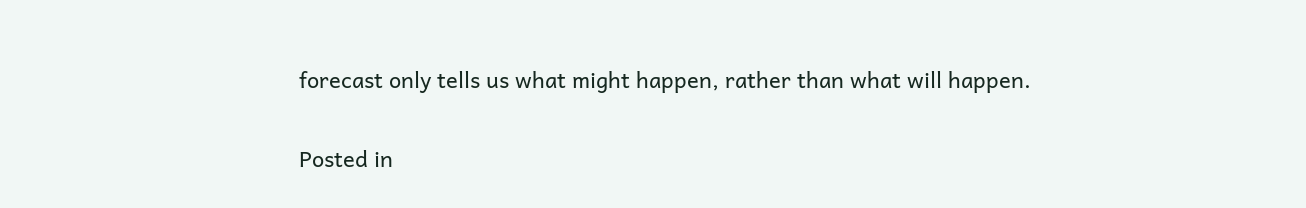forecast only tells us what might happen, rather than what will happen.

Posted in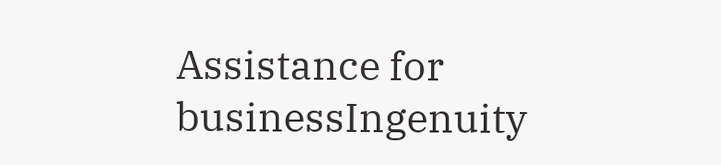Assistance for businessIngenuity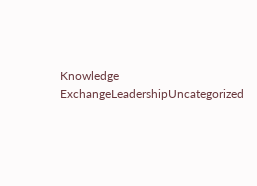Knowledge ExchangeLeadershipUncategorized